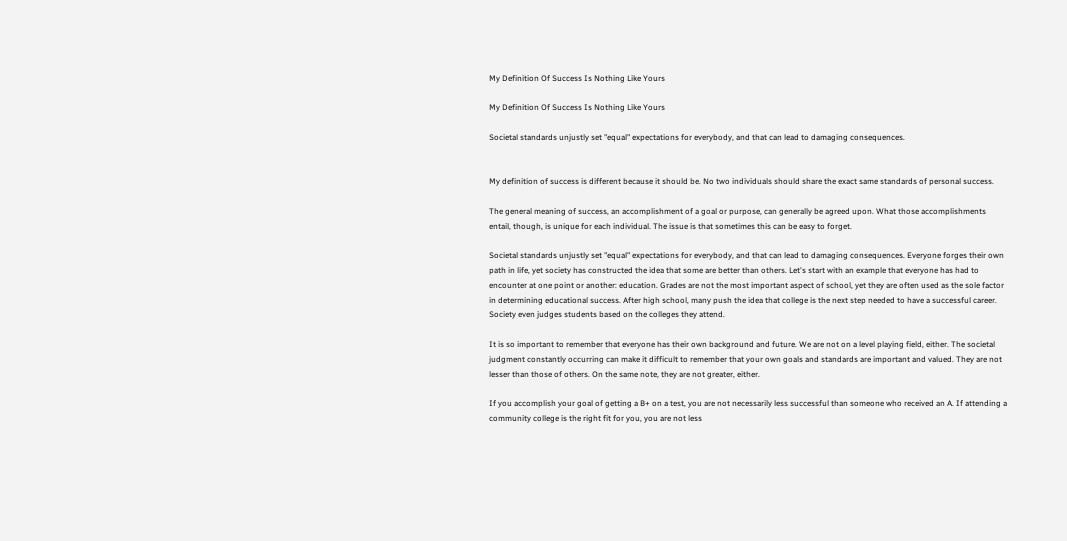My Definition Of Success Is Nothing Like Yours

My Definition Of Success Is Nothing Like Yours

Societal standards unjustly set "equal" expectations for everybody, and that can lead to damaging consequences.


My definition of success is different because it should be. No two individuals should share the exact same standards of personal success.

The general meaning of success, an accomplishment of a goal or purpose, can generally be agreed upon. What those accomplishments entail, though, is unique for each individual. The issue is that sometimes this can be easy to forget.

Societal standards unjustly set "equal" expectations for everybody, and that can lead to damaging consequences. Everyone forges their own path in life, yet society has constructed the idea that some are better than others. Let's start with an example that everyone has had to encounter at one point or another: education. Grades are not the most important aspect of school, yet they are often used as the sole factor in determining educational success. After high school, many push the idea that college is the next step needed to have a successful career. Society even judges students based on the colleges they attend.

It is so important to remember that everyone has their own background and future. We are not on a level playing field, either. The societal judgment constantly occurring can make it difficult to remember that your own goals and standards are important and valued. They are not lesser than those of others. On the same note, they are not greater, either.

If you accomplish your goal of getting a B+ on a test, you are not necessarily less successful than someone who received an A. If attending a community college is the right fit for you, you are not less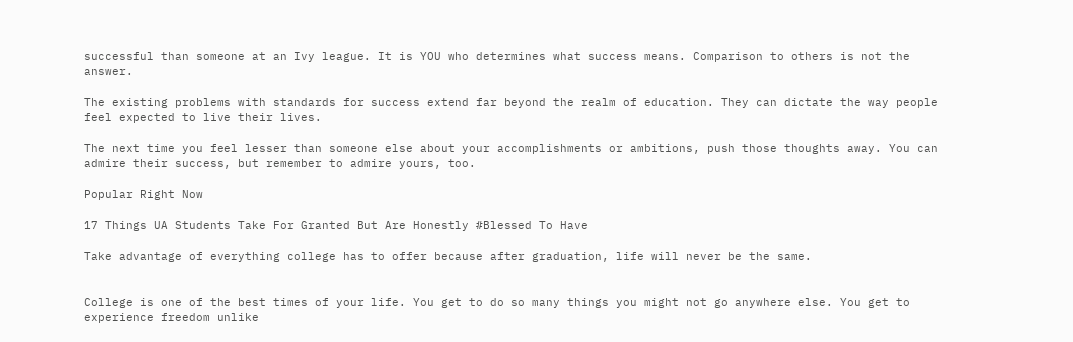successful than someone at an Ivy league. It is YOU who determines what success means. Comparison to others is not the answer.

The existing problems with standards for success extend far beyond the realm of education. They can dictate the way people feel expected to live their lives.

The next time you feel lesser than someone else about your accomplishments or ambitions, push those thoughts away. You can admire their success, but remember to admire yours, too.

Popular Right Now

17 Things UA Students Take For Granted But Are Honestly #Blessed To Have

Take advantage of everything college has to offer because after graduation, life will never be the same.


College is one of the best times of your life. You get to do so many things you might not go anywhere else. You get to experience freedom unlike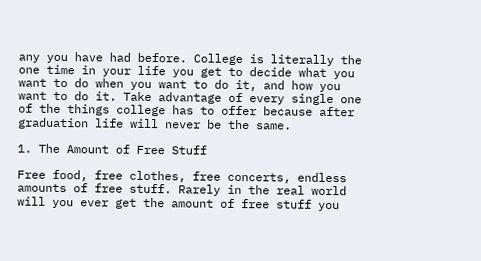any you have had before. College is literally the one time in your life you get to decide what you want to do when you want to do it, and how you want to do it. Take advantage of every single one of the things college has to offer because after graduation life will never be the same.

1. The Amount of Free Stuff

Free food, free clothes, free concerts, endless amounts of free stuff. Rarely in the real world will you ever get the amount of free stuff you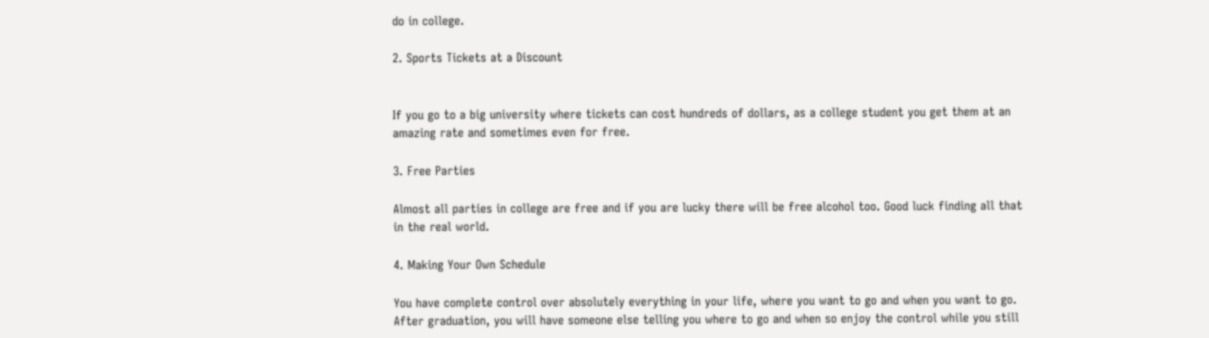do in college.

2. Sports Tickets at a Discount


If you go to a big university where tickets can cost hundreds of dollars, as a college student you get them at an amazing rate and sometimes even for free.

3. Free Parties

Almost all parties in college are free and if you are lucky there will be free alcohol too. Good luck finding all that in the real world.

4. Making Your Own Schedule

You have complete control over absolutely everything in your life, where you want to go and when you want to go. After graduation, you will have someone else telling you where to go and when so enjoy the control while you still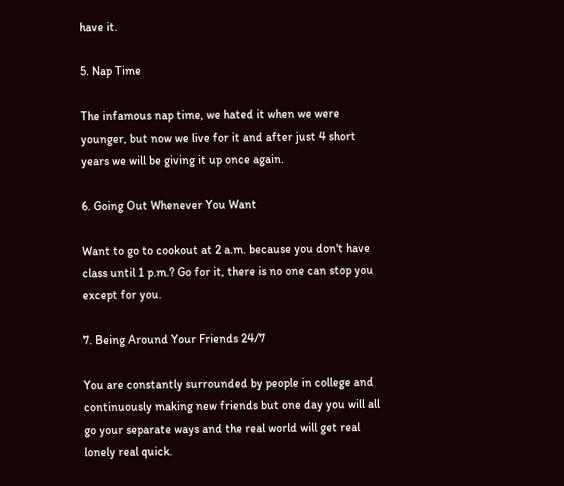have it.

5. Nap Time

The infamous nap time, we hated it when we were younger, but now we live for it and after just 4 short years we will be giving it up once again.

6. Going Out Whenever You Want

Want to go to cookout at 2 a.m. because you don't have class until 1 p.m.? Go for it, there is no one can stop you except for you.

7. Being Around Your Friends 24/7

You are constantly surrounded by people in college and continuously making new friends but one day you will all go your separate ways and the real world will get real lonely real quick.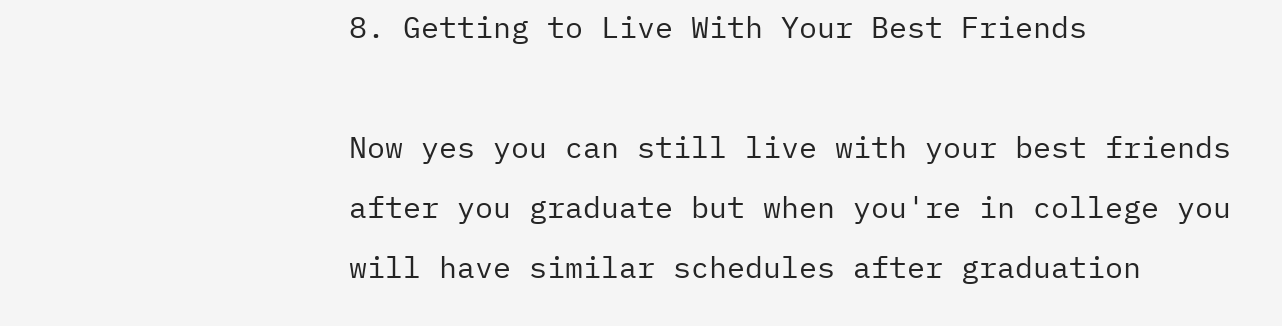8. Getting to Live With Your Best Friends

Now yes you can still live with your best friends after you graduate but when you're in college you will have similar schedules after graduation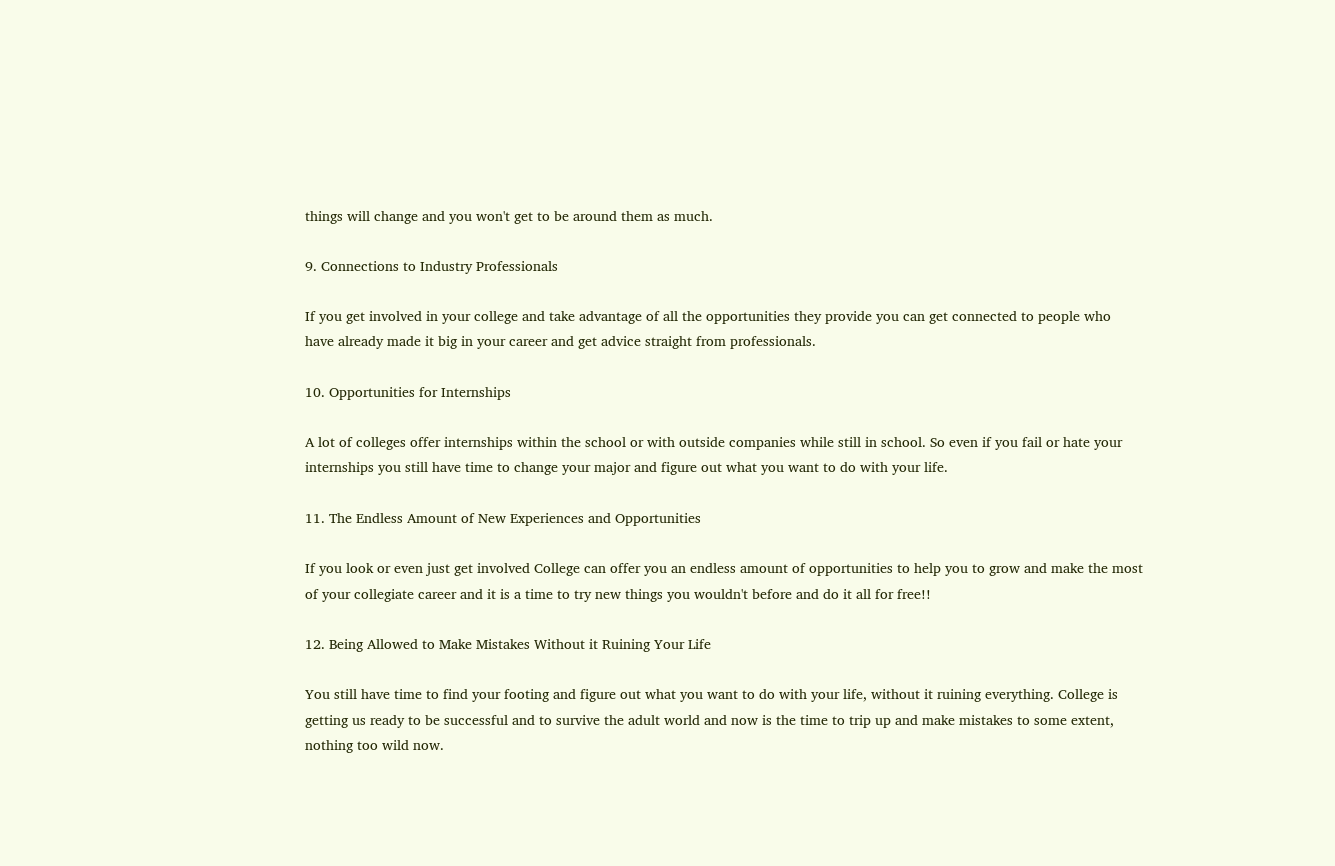things will change and you won't get to be around them as much.

9. Connections to Industry Professionals

If you get involved in your college and take advantage of all the opportunities they provide you can get connected to people who have already made it big in your career and get advice straight from professionals.

10. Opportunities for Internships

A lot of colleges offer internships within the school or with outside companies while still in school. So even if you fail or hate your internships you still have time to change your major and figure out what you want to do with your life.

11. The Endless Amount of New Experiences and Opportunities

If you look or even just get involved College can offer you an endless amount of opportunities to help you to grow and make the most of your collegiate career and it is a time to try new things you wouldn't before and do it all for free!!

12. Being Allowed to Make Mistakes Without it Ruining Your Life

You still have time to find your footing and figure out what you want to do with your life, without it ruining everything. College is getting us ready to be successful and to survive the adult world and now is the time to trip up and make mistakes to some extent, nothing too wild now.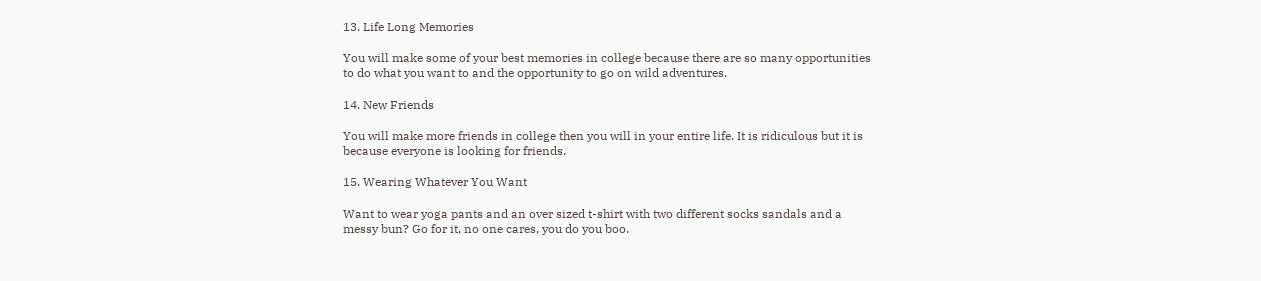13. Life Long Memories

You will make some of your best memories in college because there are so many opportunities to do what you want to and the opportunity to go on wild adventures.

14. New Friends

You will make more friends in college then you will in your entire life. It is ridiculous but it is because everyone is looking for friends.

15. Wearing Whatever You Want

Want to wear yoga pants and an over sized t-shirt with two different socks sandals and a messy bun? Go for it, no one cares, you do you boo.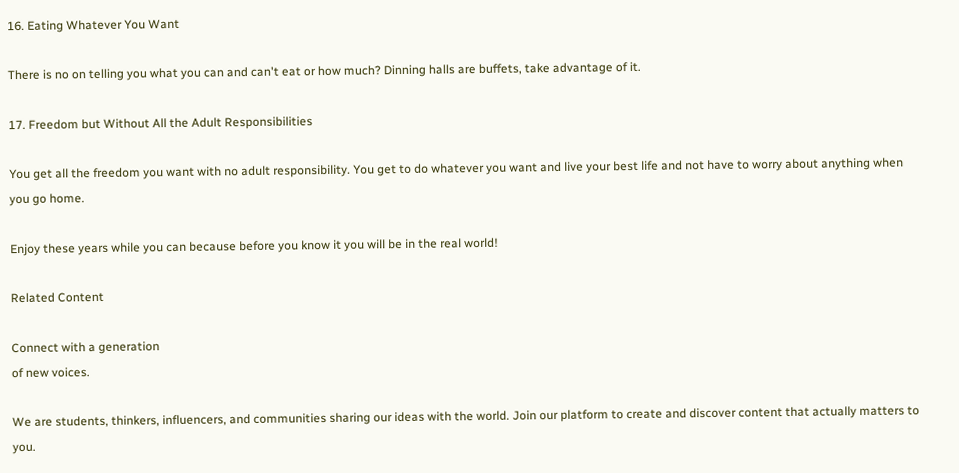16. Eating Whatever You Want

There is no on telling you what you can and can't eat or how much? Dinning halls are buffets, take advantage of it.

17. Freedom but Without All the Adult Responsibilities

You get all the freedom you want with no adult responsibility. You get to do whatever you want and live your best life and not have to worry about anything when you go home.

Enjoy these years while you can because before you know it you will be in the real world!

Related Content

Connect with a generation
of new voices.

We are students, thinkers, influencers, and communities sharing our ideas with the world. Join our platform to create and discover content that actually matters to you.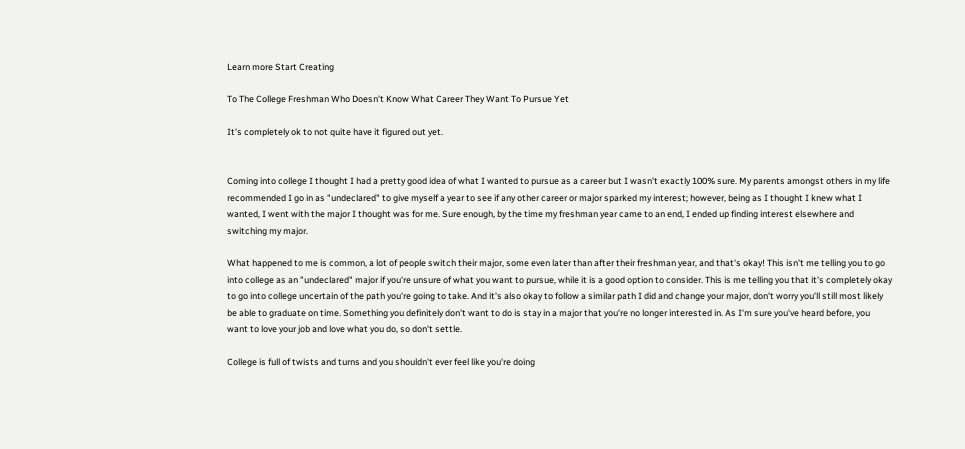Learn more Start Creating

To The College Freshman Who Doesn't Know What Career They Want To Pursue Yet

It's completely ok to not quite have it figured out yet.


Coming into college I thought I had a pretty good idea of what I wanted to pursue as a career but I wasn't exactly 100% sure. My parents amongst others in my life recommended I go in as "undeclared" to give myself a year to see if any other career or major sparked my interest; however, being as I thought I knew what I wanted, I went with the major I thought was for me. Sure enough, by the time my freshman year came to an end, I ended up finding interest elsewhere and switching my major.

What happened to me is common, a lot of people switch their major, some even later than after their freshman year, and that's okay! This isn't me telling you to go into college as an "undeclared" major if you're unsure of what you want to pursue, while it is a good option to consider. This is me telling you that it's completely okay to go into college uncertain of the path you're going to take. And it's also okay to follow a similar path I did and change your major, don't worry you'll still most likely be able to graduate on time. Something you definitely don't want to do is stay in a major that you're no longer interested in. As I'm sure you've heard before, you want to love your job and love what you do, so don't settle.

College is full of twists and turns and you shouldn't ever feel like you're doing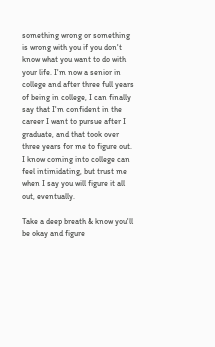something wrong or something is wrong with you if you don't know what you want to do with your life. I'm now a senior in college and after three full years of being in college, I can finally say that I'm confident in the career I want to pursue after I graduate, and that took over three years for me to figure out. I know coming into college can feel intimidating, but trust me when I say you will figure it all out, eventually.

Take a deep breath & know you'll be okay and figure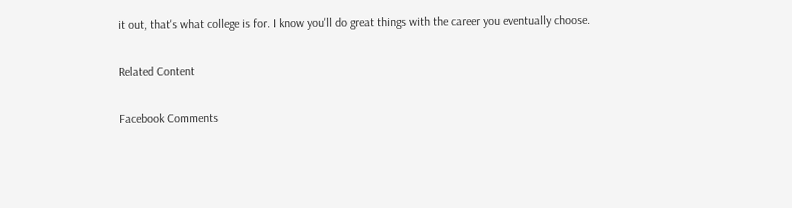it out, that's what college is for. I know you'll do great things with the career you eventually choose.

Related Content

Facebook Comments